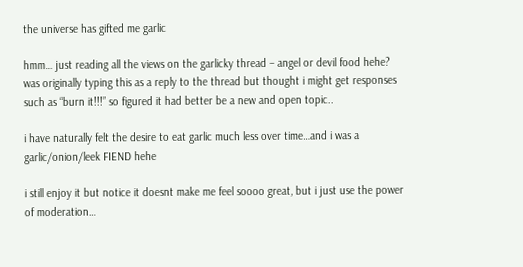the universe has gifted me garlic

hmm… just reading all the views on the garlicky thread – angel or devil food hehe? was originally typing this as a reply to the thread but thought i might get responses such as “burn it!!!” so figured it had better be a new and open topic..

i have naturally felt the desire to eat garlic much less over time…and i was a garlic/onion/leek FIEND hehe

i still enjoy it but notice it doesnt make me feel soooo great, but i just use the power of moderation…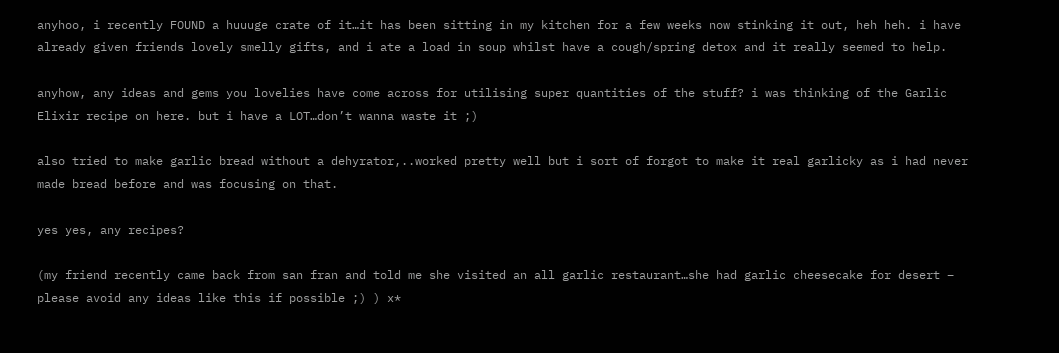anyhoo, i recently FOUND a huuuge crate of it…it has been sitting in my kitchen for a few weeks now stinking it out, heh heh. i have already given friends lovely smelly gifts, and i ate a load in soup whilst have a cough/spring detox and it really seemed to help.

anyhow, any ideas and gems you lovelies have come across for utilising super quantities of the stuff? i was thinking of the Garlic Elixir recipe on here. but i have a LOT…don’t wanna waste it ;)

also tried to make garlic bread without a dehyrator,..worked pretty well but i sort of forgot to make it real garlicky as i had never made bread before and was focusing on that.

yes yes, any recipes?

(my friend recently came back from san fran and told me she visited an all garlic restaurant…she had garlic cheesecake for desert – please avoid any ideas like this if possible ;) ) x*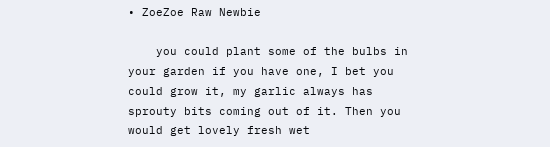• ZoeZoe Raw Newbie

    you could plant some of the bulbs in your garden if you have one, I bet you could grow it, my garlic always has sprouty bits coming out of it. Then you would get lovely fresh wet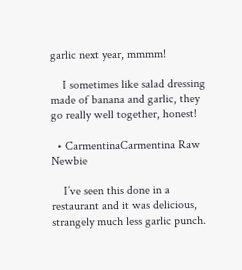garlic next year, mmmm!

    I sometimes like salad dressing made of banana and garlic, they go really well together, honest!

  • CarmentinaCarmentina Raw Newbie

    I’ve seen this done in a restaurant and it was delicious, strangely much less garlic punch.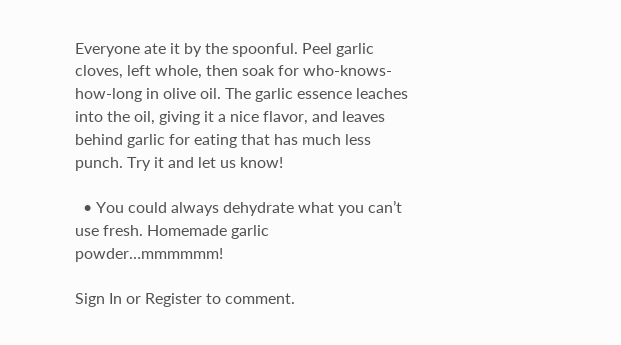Everyone ate it by the spoonful. Peel garlic cloves, left whole, then soak for who-knows-how-long in olive oil. The garlic essence leaches into the oil, giving it a nice flavor, and leaves behind garlic for eating that has much less punch. Try it and let us know!

  • You could always dehydrate what you can’t use fresh. Homemade garlic powder…mmmmmm!

Sign In or Register to comment.